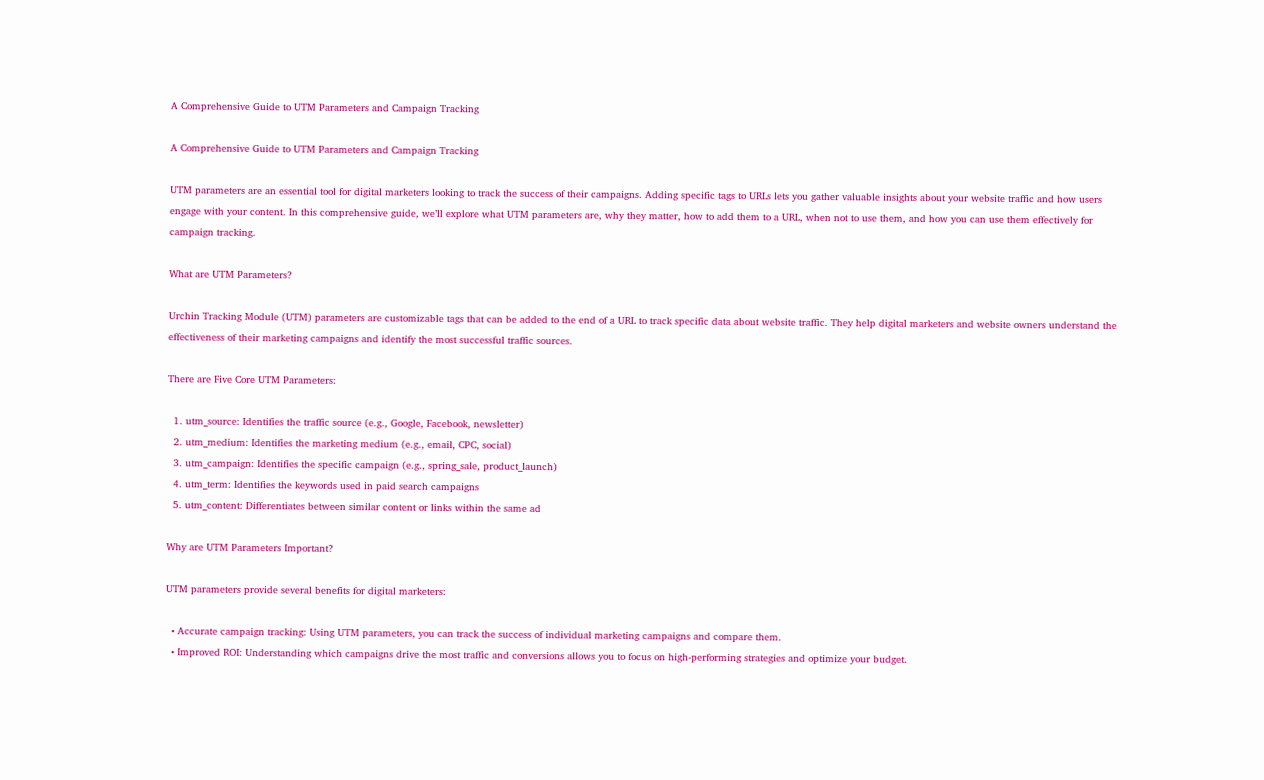A Comprehensive Guide to UTM Parameters and Campaign Tracking

A Comprehensive Guide to UTM Parameters and Campaign Tracking

UTM parameters are an essential tool for digital marketers looking to track the success of their campaigns. Adding specific tags to URLs lets you gather valuable insights about your website traffic and how users engage with your content. In this comprehensive guide, we’ll explore what UTM parameters are, why they matter, how to add them to a URL, when not to use them, and how you can use them effectively for campaign tracking.

What are UTM Parameters?

Urchin Tracking Module (UTM) parameters are customizable tags that can be added to the end of a URL to track specific data about website traffic. They help digital marketers and website owners understand the effectiveness of their marketing campaigns and identify the most successful traffic sources.

There are Five Core UTM Parameters:

  1. utm_source: Identifies the traffic source (e.g., Google, Facebook, newsletter)
  2. utm_medium: Identifies the marketing medium (e.g., email, CPC, social)
  3. utm_campaign: Identifies the specific campaign (e.g., spring_sale, product_launch)
  4. utm_term: Identifies the keywords used in paid search campaigns
  5. utm_content: Differentiates between similar content or links within the same ad

Why are UTM Parameters Important?

UTM parameters provide several benefits for digital marketers:

  • Accurate campaign tracking: Using UTM parameters, you can track the success of individual marketing campaigns and compare them.
  • Improved ROI: Understanding which campaigns drive the most traffic and conversions allows you to focus on high-performing strategies and optimize your budget.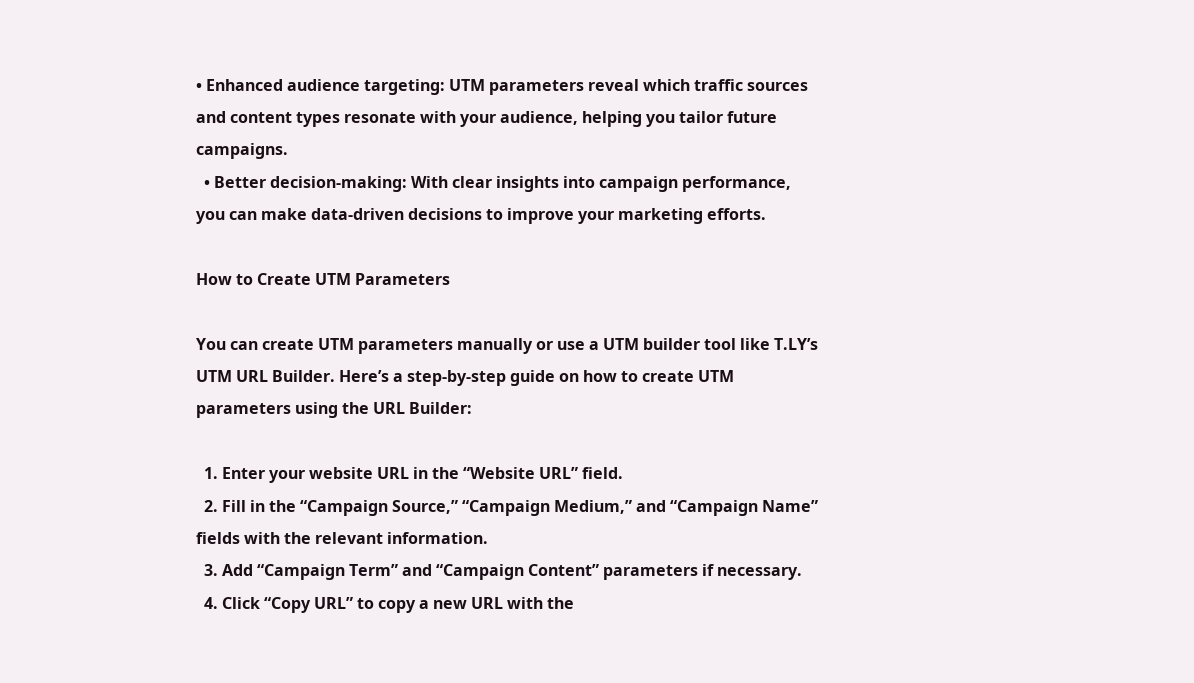• Enhanced audience targeting: UTM parameters reveal which traffic sources and content types resonate with your audience, helping you tailor future campaigns.
  • Better decision-making: With clear insights into campaign performance, you can make data-driven decisions to improve your marketing efforts.

How to Create UTM Parameters

You can create UTM parameters manually or use a UTM builder tool like T.LY’s UTM URL Builder. Here’s a step-by-step guide on how to create UTM parameters using the URL Builder:

  1. Enter your website URL in the “Website URL” field.
  2. Fill in the “Campaign Source,” “Campaign Medium,” and “Campaign Name” fields with the relevant information.
  3. Add “Campaign Term” and “Campaign Content” parameters if necessary.
  4. Click “Copy URL” to copy a new URL with the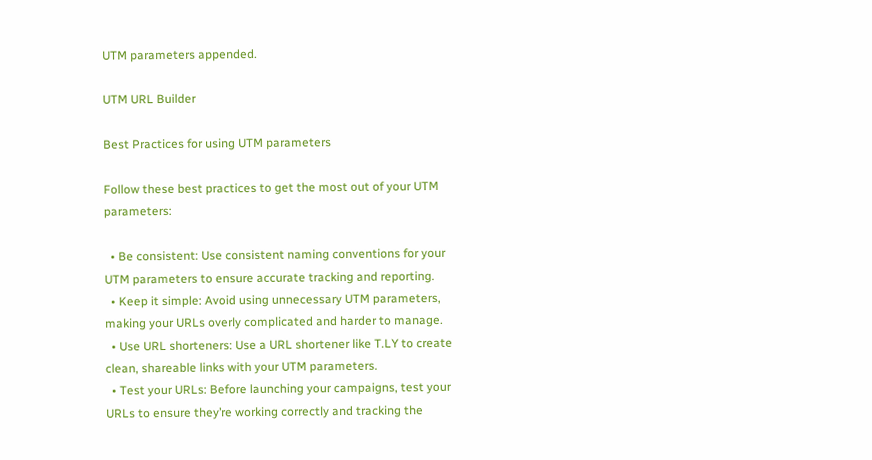UTM parameters appended.

UTM URL Builder

Best Practices for using UTM parameters

Follow these best practices to get the most out of your UTM parameters:

  • Be consistent: Use consistent naming conventions for your UTM parameters to ensure accurate tracking and reporting.
  • Keep it simple: Avoid using unnecessary UTM parameters, making your URLs overly complicated and harder to manage.
  • Use URL shorteners: Use a URL shortener like T.LY to create clean, shareable links with your UTM parameters.
  • Test your URLs: Before launching your campaigns, test your URLs to ensure they’re working correctly and tracking the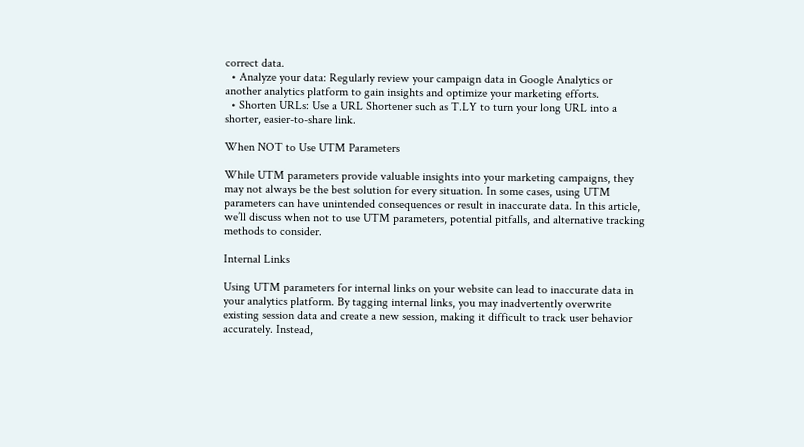correct data.
  • Analyze your data: Regularly review your campaign data in Google Analytics or another analytics platform to gain insights and optimize your marketing efforts.
  • Shorten URLs: Use a URL Shortener such as T.LY to turn your long URL into a shorter, easier-to-share link.

When NOT to Use UTM Parameters

While UTM parameters provide valuable insights into your marketing campaigns, they may not always be the best solution for every situation. In some cases, using UTM parameters can have unintended consequences or result in inaccurate data. In this article, we’ll discuss when not to use UTM parameters, potential pitfalls, and alternative tracking methods to consider.

Internal Links

Using UTM parameters for internal links on your website can lead to inaccurate data in your analytics platform. By tagging internal links, you may inadvertently overwrite existing session data and create a new session, making it difficult to track user behavior accurately. Instead,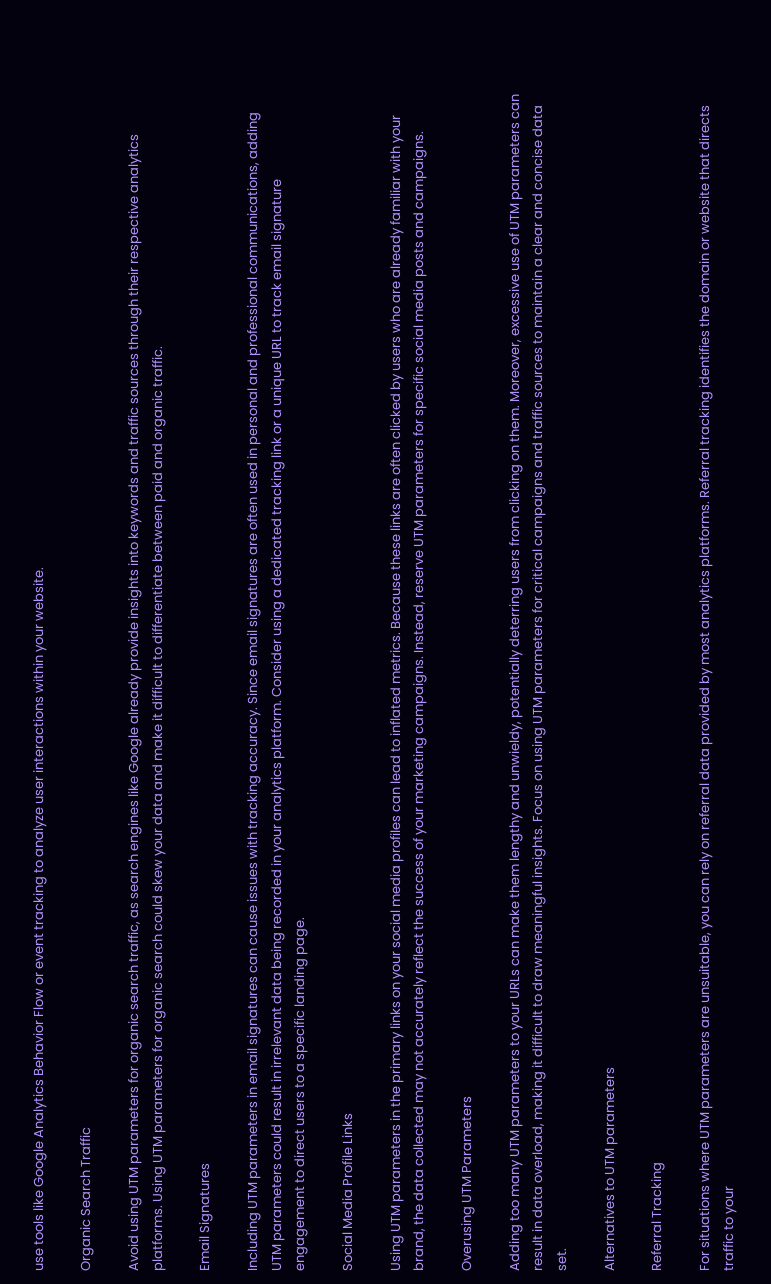use tools like Google Analytics Behavior Flow or event tracking to analyze user interactions within your website.

Organic Search Traffic

Avoid using UTM parameters for organic search traffic, as search engines like Google already provide insights into keywords and traffic sources through their respective analytics platforms. Using UTM parameters for organic search could skew your data and make it difficult to differentiate between paid and organic traffic.

Email Signatures

Including UTM parameters in email signatures can cause issues with tracking accuracy. Since email signatures are often used in personal and professional communications, adding UTM parameters could result in irrelevant data being recorded in your analytics platform. Consider using a dedicated tracking link or a unique URL to track email signature engagement to direct users to a specific landing page.

Social Media Profile Links

Using UTM parameters in the primary links on your social media profiles can lead to inflated metrics. Because these links are often clicked by users who are already familiar with your brand, the data collected may not accurately reflect the success of your marketing campaigns. Instead, reserve UTM parameters for specific social media posts and campaigns.

Overusing UTM Parameters

Adding too many UTM parameters to your URLs can make them lengthy and unwieldy, potentially deterring users from clicking on them. Moreover, excessive use of UTM parameters can result in data overload, making it difficult to draw meaningful insights. Focus on using UTM parameters for critical campaigns and traffic sources to maintain a clear and concise data set.

Alternatives to UTM parameters

Referral Tracking

For situations where UTM parameters are unsuitable, you can rely on referral data provided by most analytics platforms. Referral tracking identifies the domain or website that directs traffic to your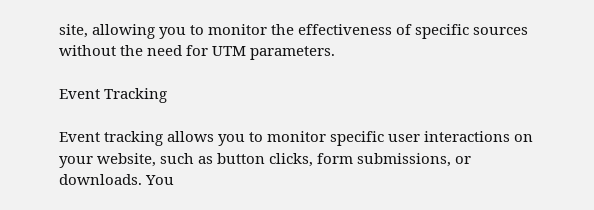site, allowing you to monitor the effectiveness of specific sources without the need for UTM parameters.

Event Tracking

Event tracking allows you to monitor specific user interactions on your website, such as button clicks, form submissions, or downloads. You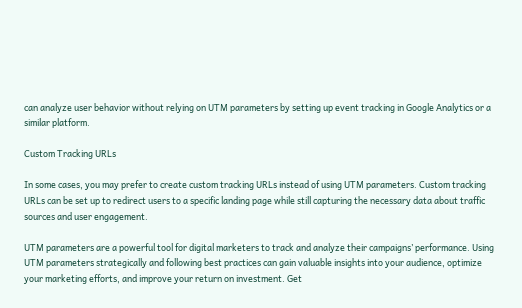can analyze user behavior without relying on UTM parameters by setting up event tracking in Google Analytics or a similar platform.

Custom Tracking URLs

In some cases, you may prefer to create custom tracking URLs instead of using UTM parameters. Custom tracking URLs can be set up to redirect users to a specific landing page while still capturing the necessary data about traffic sources and user engagement.

UTM parameters are a powerful tool for digital marketers to track and analyze their campaigns’ performance. Using UTM parameters strategically and following best practices can gain valuable insights into your audience, optimize your marketing efforts, and improve your return on investment. Get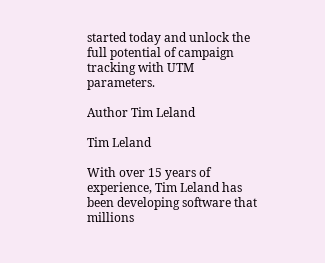started today and unlock the full potential of campaign tracking with UTM parameters.

Author Tim Leland

Tim Leland

With over 15 years of experience, Tim Leland has been developing software that millions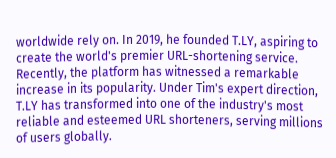worldwide rely on. In 2019, he founded T.LY, aspiring to create the world's premier URL-shortening service. Recently, the platform has witnessed a remarkable increase in its popularity. Under Tim's expert direction, T.LY has transformed into one of the industry's most reliable and esteemed URL shorteners, serving millions of users globally.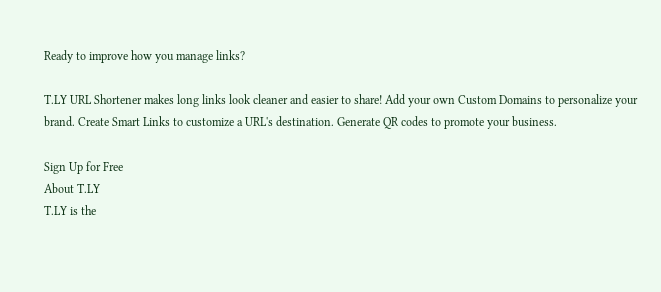Ready to improve how you manage links?

T.LY URL Shortener makes long links look cleaner and easier to share! Add your own Custom Domains to personalize your brand. Create Smart Links to customize a URL's destination. Generate QR codes to promote your business.

Sign Up for Free
About T.LY
T.LY is the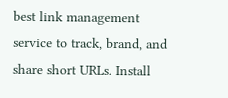best link management service to track, brand, and share short URLs. Install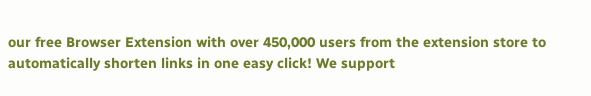our free Browser Extension with over 450,000 users from the extension store to automatically shorten links in one easy click! We support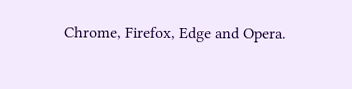Chrome, Firefox, Edge and Opera.